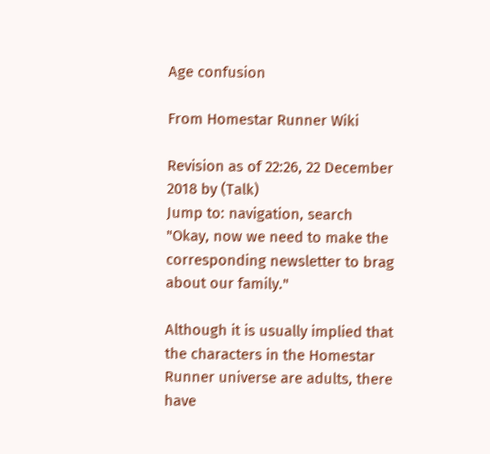Age confusion

From Homestar Runner Wiki

Revision as of 22:26, 22 December 2018 by (Talk)
Jump to: navigation, search
"Okay, now we need to make the corresponding newsletter to brag about our family."

Although it is usually implied that the characters in the Homestar Runner universe are adults, there have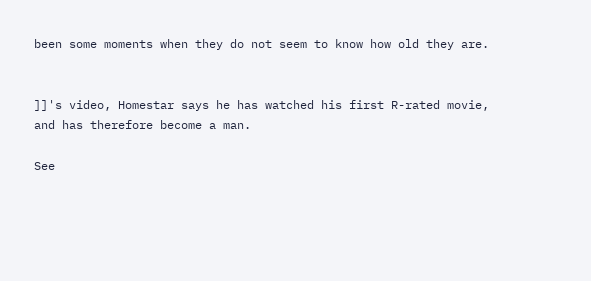been some moments when they do not seem to know how old they are.


]]'s video, Homestar says he has watched his first R-rated movie, and has therefore become a man.

See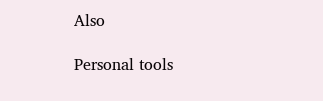Also

Personal tools